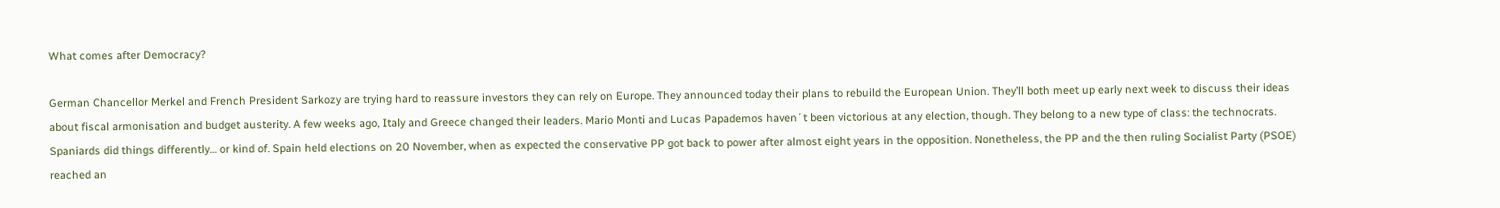What comes after Democracy?

German Chancellor Merkel and French President Sarkozy are trying hard to reassure investors they can rely on Europe. They announced today their plans to rebuild the European Union. They’ll both meet up early next week to discuss their ideas about fiscal armonisation and budget austerity. A few weeks ago, Italy and Greece changed their leaders. Mario Monti and Lucas Papademos haven´t been victorious at any election, though. They belong to a new type of class: the technocrats. Spaniards did things differently… or kind of. Spain held elections on 20 November, when as expected the conservative PP got back to power after almost eight years in the opposition. Nonetheless, the PP and the then ruling Socialist Party (PSOE) reached an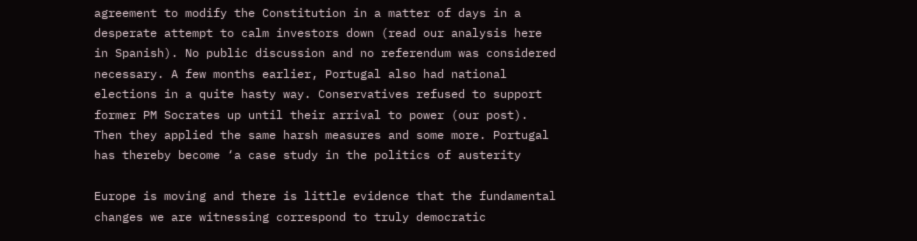agreement to modify the Constitution in a matter of days in a desperate attempt to calm investors down (read our analysis here in Spanish). No public discussion and no referendum was considered necessary. A few months earlier, Portugal also had national elections in a quite hasty way. Conservatives refused to support former PM Socrates up until their arrival to power (our post). Then they applied the same harsh measures and some more. Portugal has thereby become ‘a case study in the politics of austerity

Europe is moving and there is little evidence that the fundamental changes we are witnessing correspond to truly democratic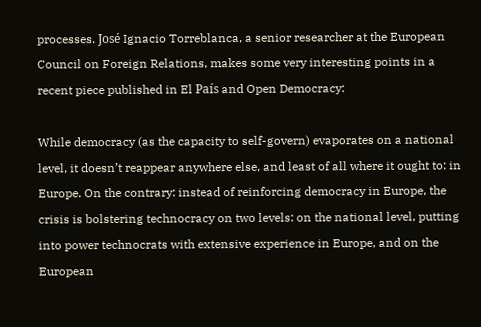processes. José Ignacio Torreblanca, a senior researcher at the European Council on Foreign Relations, makes some very interesting points in a recent piece published in El País and Open Democracy:

While democracy (as the capacity to self-govern) evaporates on a national level, it doesn’t reappear anywhere else, and least of all where it ought to: in Europe. On the contrary: instead of reinforcing democracy in Europe, the crisis is bolstering technocracy on two levels: on the national level, putting into power technocrats with extensive experience in Europe, and on the European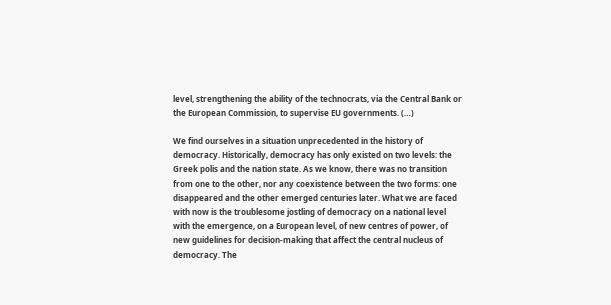level, strengthening the ability of the technocrats, via the Central Bank or the European Commission, to supervise EU governments. (…)

We find ourselves in a situation unprecedented in the history of democracy. Historically, democracy has only existed on two levels: the Greek polis and the nation state. As we know, there was no transition from one to the other, nor any coexistence between the two forms: one disappeared and the other emerged centuries later. What we are faced with now is the troublesome jostling of democracy on a national level with the emergence, on a European level, of new centres of power, of new guidelines for decision-making that affect the central nucleus of democracy. The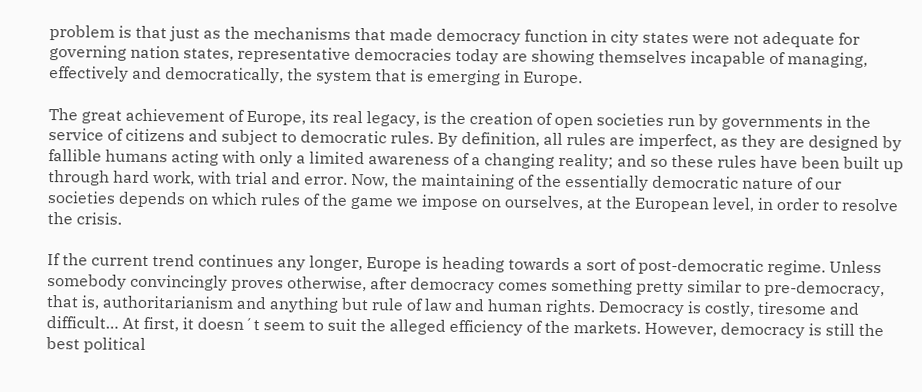problem is that just as the mechanisms that made democracy function in city states were not adequate for governing nation states, representative democracies today are showing themselves incapable of managing, effectively and democratically, the system that is emerging in Europe.

The great achievement of Europe, its real legacy, is the creation of open societies run by governments in the service of citizens and subject to democratic rules. By definition, all rules are imperfect, as they are designed by fallible humans acting with only a limited awareness of a changing reality; and so these rules have been built up through hard work, with trial and error. Now, the maintaining of the essentially democratic nature of our societies depends on which rules of the game we impose on ourselves, at the European level, in order to resolve the crisis.

If the current trend continues any longer, Europe is heading towards a sort of post-democratic regime. Unless somebody convincingly proves otherwise, after democracy comes something pretty similar to pre-democracy, that is, authoritarianism and anything but rule of law and human rights. Democracy is costly, tiresome and difficult… At first, it doesn´t seem to suit the alleged efficiency of the markets. However, democracy is still the best political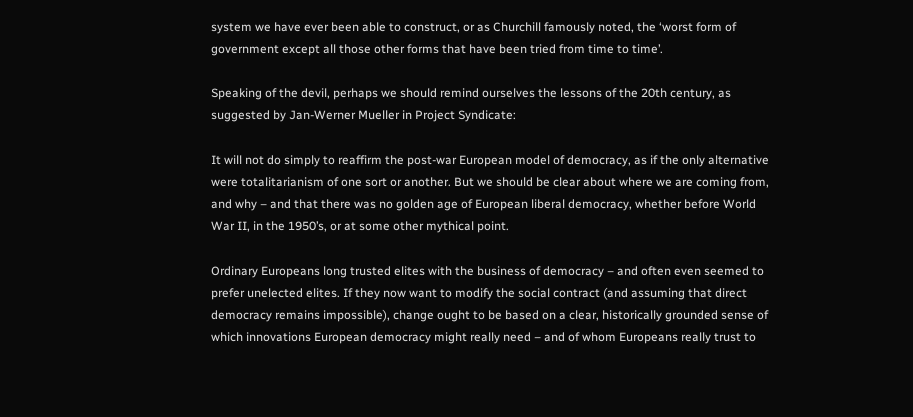system we have ever been able to construct, or as Churchill famously noted, the ‘worst form of government except all those other forms that have been tried from time to time’.

Speaking of the devil, perhaps we should remind ourselves the lessons of the 20th century, as suggested by Jan-Werner Mueller in Project Syndicate:

It will not do simply to reaffirm the post-war European model of democracy, as if the only alternative were totalitarianism of one sort or another. But we should be clear about where we are coming from, and why – and that there was no golden age of European liberal democracy, whether before World War II, in the 1950’s, or at some other mythical point.

Ordinary Europeans long trusted elites with the business of democracy – and often even seemed to prefer unelected elites. If they now want to modify the social contract (and assuming that direct democracy remains impossible), change ought to be based on a clear, historically grounded sense of which innovations European democracy might really need – and of whom Europeans really trust to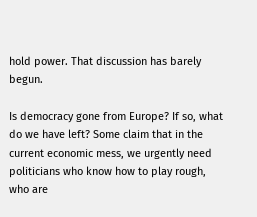hold power. That discussion has barely begun.

Is democracy gone from Europe? If so, what do we have left? Some claim that in the current economic mess, we urgently need politicians who know how to play rough, who are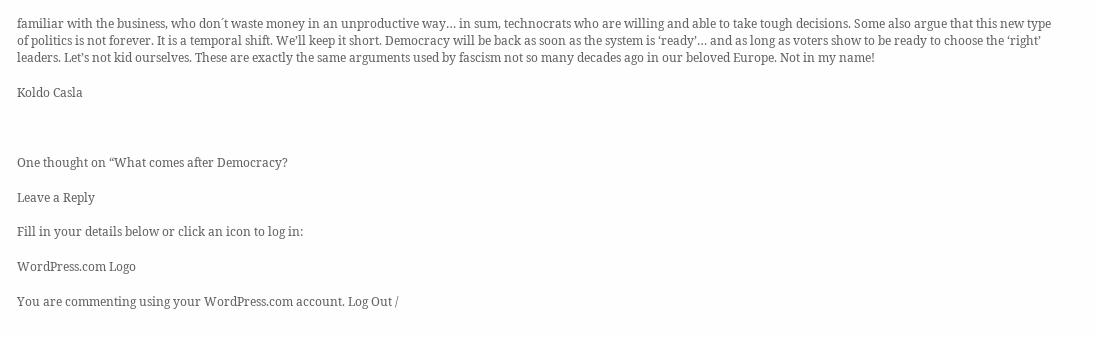familiar with the business, who don´t waste money in an unproductive way… in sum, technocrats who are willing and able to take tough decisions. Some also argue that this new type of politics is not forever. It is a temporal shift. We’ll keep it short. Democracy will be back as soon as the system is ‘ready’… and as long as voters show to be ready to choose the ‘right’ leaders. Let’s not kid ourselves. These are exactly the same arguments used by fascism not so many decades ago in our beloved Europe. Not in my name!

Koldo Casla



One thought on “What comes after Democracy?

Leave a Reply

Fill in your details below or click an icon to log in:

WordPress.com Logo

You are commenting using your WordPress.com account. Log Out /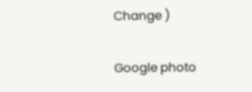Change )

Google photo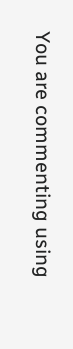You are commenting using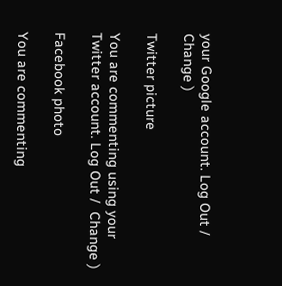your Google account. Log Out /  Change )

Twitter picture

You are commenting using your Twitter account. Log Out /  Change )

Facebook photo

You are commenting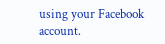using your Facebook account.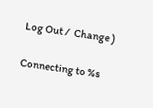Log Out /  Change )

Connecting to %s